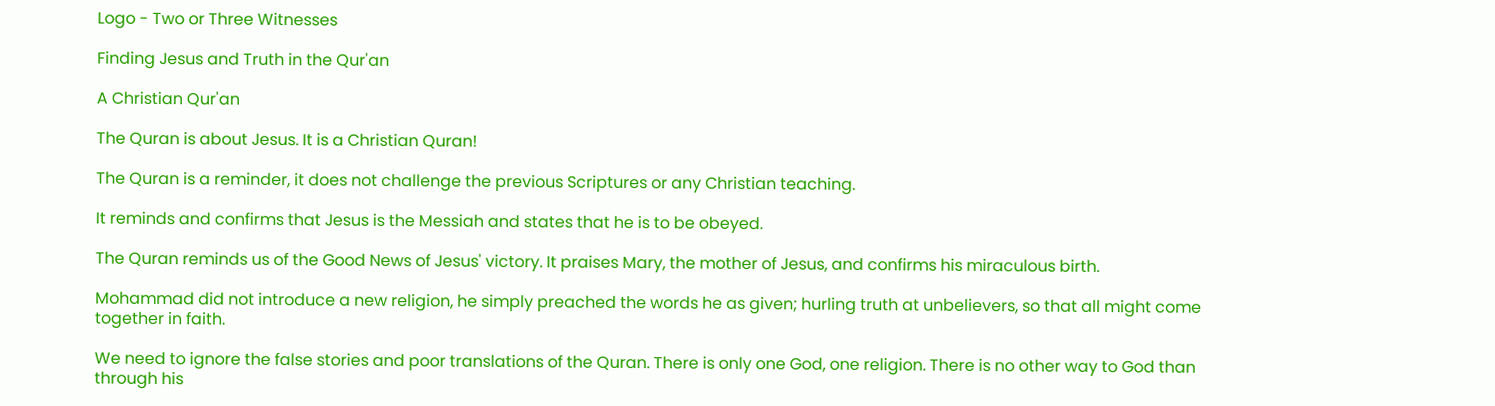Logo - Two or Three Witnesses

Finding Jesus and Truth in the Qur'an

A Christian Qur'an

The Quran is about Jesus. It is a Christian Quran!

The Quran is a reminder, it does not challenge the previous Scriptures or any Christian teaching.

It reminds and confirms that Jesus is the Messiah and states that he is to be obeyed.

The Quran reminds us of the Good News of Jesus' victory. It praises Mary, the mother of Jesus, and confirms his miraculous birth.

Mohammad did not introduce a new religion, he simply preached the words he as given; hurling truth at unbelievers, so that all might come together in faith.

We need to ignore the false stories and poor translations of the Quran. There is only one God, one religion. There is no other way to God than through his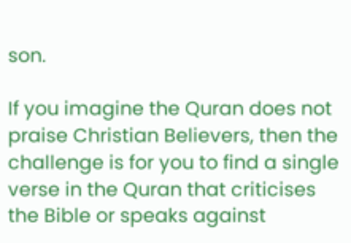son.

If you imagine the Quran does not praise Christian Believers, then the challenge is for you to find a single verse in the Quran that criticises the Bible or speaks against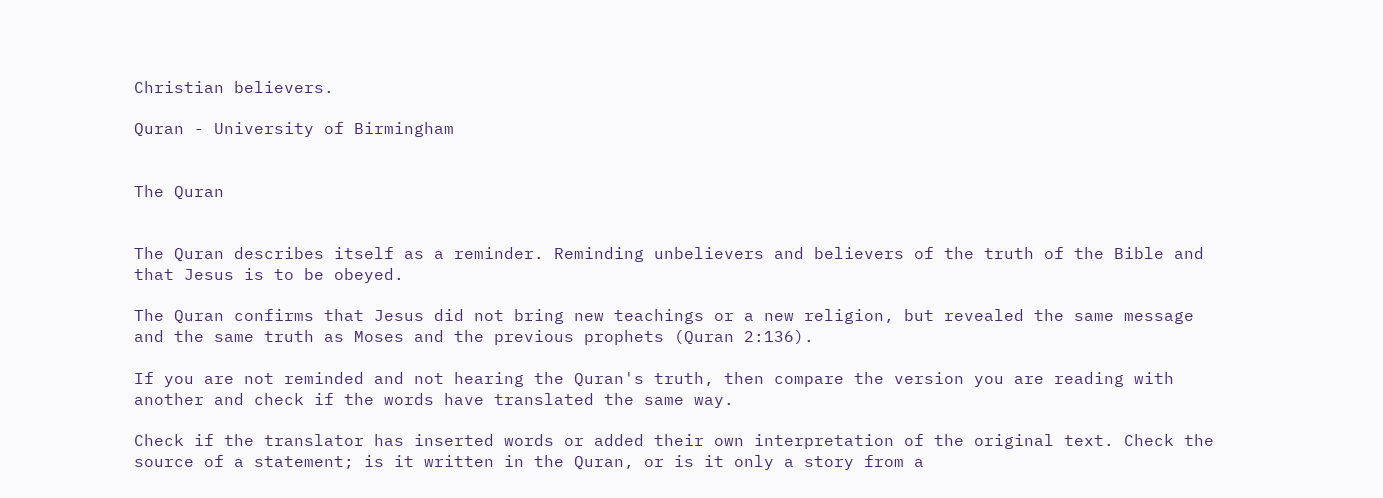Christian believers.

Quran - University of Birmingham


The Quran


The Quran describes itself as a reminder. Reminding unbelievers and believers of the truth of the Bible and that Jesus is to be obeyed.

The Quran confirms that Jesus did not bring new teachings or a new religion, but revealed the same message and the same truth as Moses and the previous prophets (Quran 2:136).

If you are not reminded and not hearing the Quran's truth, then compare the version you are reading with another and check if the words have translated the same way.

Check if the translator has inserted words or added their own interpretation of the original text. Check the source of a statement; is it written in the Quran, or is it only a story from a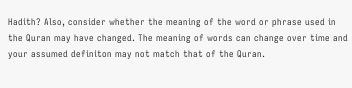Hadith? Also, consider whether the meaning of the word or phrase used in the Quran may have changed. The meaning of words can change over time and your assumed definiton may not match that of the Quran.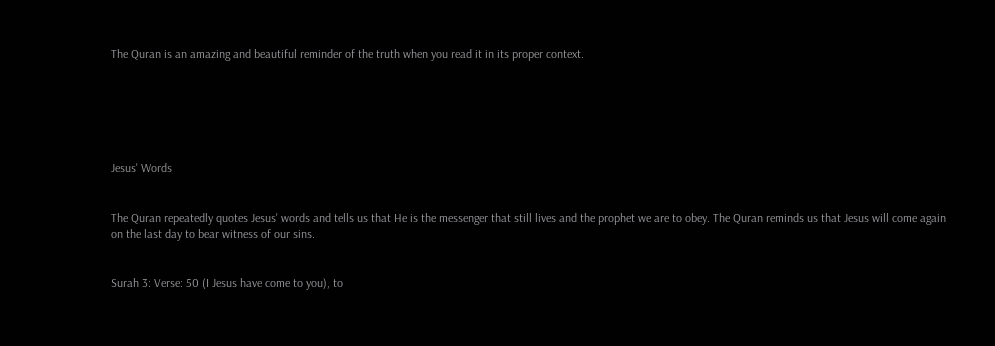The Quran is an amazing and beautiful reminder of the truth when you read it in its proper context.






Jesus' Words


The Quran repeatedly quotes Jesus' words and tells us that He is the messenger that still lives and the prophet we are to obey. The Quran reminds us that Jesus will come again on the last day to bear witness of our sins.


Surah 3: Verse: 50 (I Jesus have come to you), to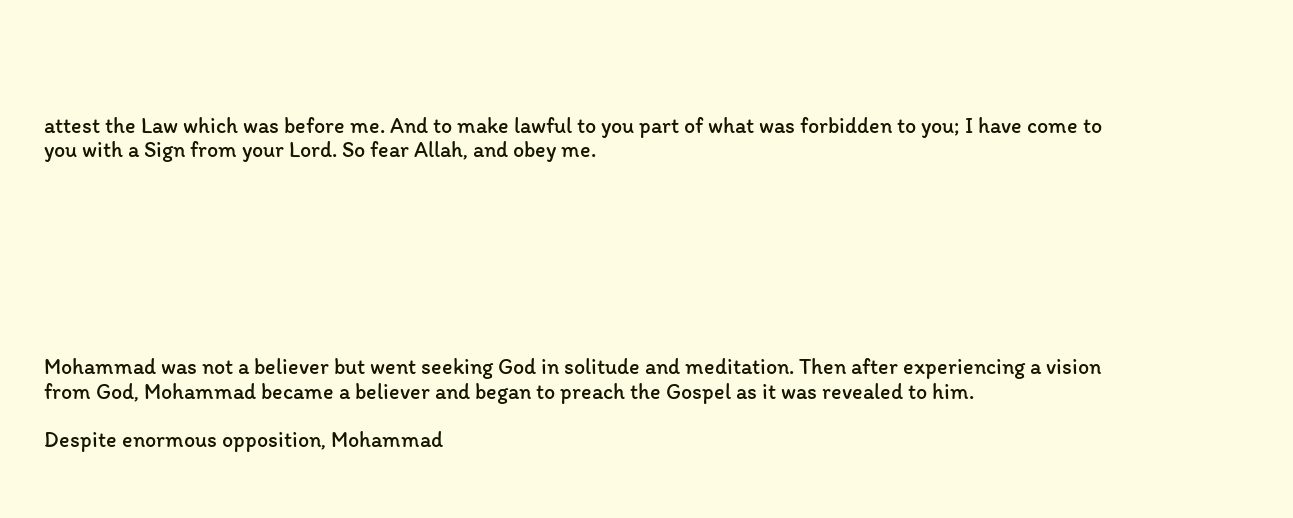attest the Law which was before me. And to make lawful to you part of what was forbidden to you; I have come to you with a Sign from your Lord. So fear Allah, and obey me.








Mohammad was not a believer but went seeking God in solitude and meditation. Then after experiencing a vision from God, Mohammad became a believer and began to preach the Gospel as it was revealed to him.

Despite enormous opposition, Mohammad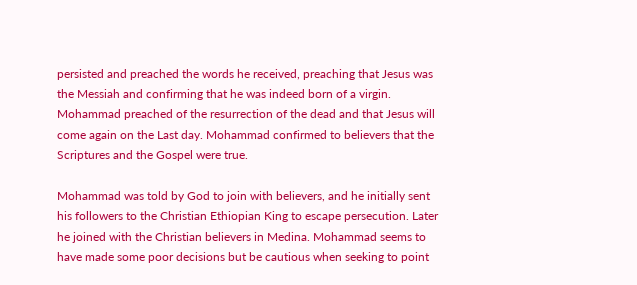persisted and preached the words he received, preaching that Jesus was the Messiah and confirming that he was indeed born of a virgin. Mohammad preached of the resurrection of the dead and that Jesus will come again on the Last day. Mohammad confirmed to believers that the Scriptures and the Gospel were true.

Mohammad was told by God to join with believers, and he initially sent his followers to the Christian Ethiopian King to escape persecution. Later he joined with the Christian believers in Medina. Mohammad seems to have made some poor decisions but be cautious when seeking to point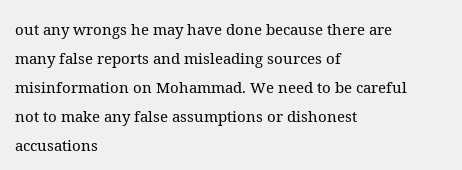out any wrongs he may have done because there are many false reports and misleading sources of misinformation on Mohammad. We need to be careful not to make any false assumptions or dishonest accusations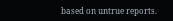based on untrue reports.